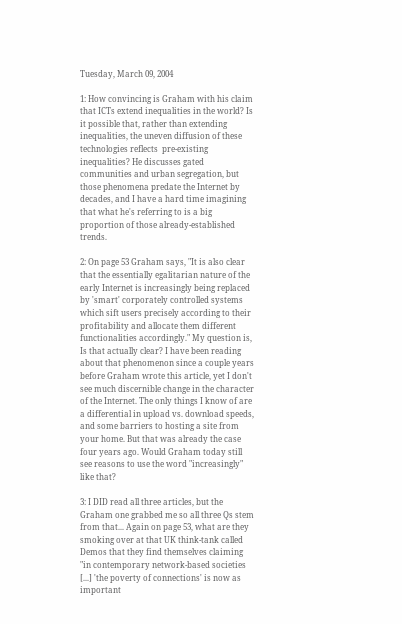Tuesday, March 09, 2004

1: How convincing is Graham with his claim that ICTs extend inequalities in the world? Is it possible that, rather than extending inequalities, the uneven diffusion of these technologies reflects  pre-existing inequalities? He discusses gated communities and urban segregation, but those phenomena predate the Internet by decades, and I have a hard time imagining that what he's referring to is a big proportion of those already-established trends.

2: On page 53 Graham says, "It is also clear that the essentially egalitarian nature of the early Internet is increasingly being replaced by 'smart' corporately controlled systems which sift users precisely according to their profitability and allocate them different functionalities accordingly." My question is, Is that actually clear? I have been reading about that phenomenon since a couple years before Graham wrote this article, yet I don't see much discernible change in the character of the Internet. The only things I know of are a differential in upload vs. download speeds, and some barriers to hosting a site from your home. But that was already the case four years ago. Would Graham today still see reasons to use the word "increasingly" like that?

3: I DID read all three articles, but the Graham one grabbed me so all three Qs stem from that... Again on page 53, what are they smoking over at that UK think-tank called Demos that they find themselves claiming "in contemporary network-based societies [...] 'the poverty of connections' is now as important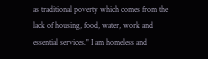as traditional poverty which comes from the lack of housing, food, water, work and essential services." I am homeless and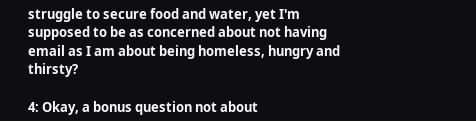struggle to secure food and water, yet I'm supposed to be as concerned about not having email as I am about being homeless, hungry and thirsty?

4: Okay, a bonus question not about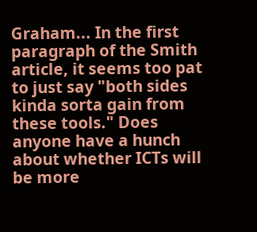Graham... In the first paragraph of the Smith article, it seems too pat to just say "both sides kinda sorta gain from these tools." Does anyone have a hunch about whether ICTs will be more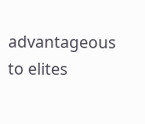advantageous to elites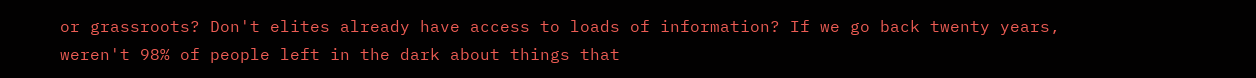or grassroots? Don't elites already have access to loads of information? If we go back twenty years, weren't 98% of people left in the dark about things that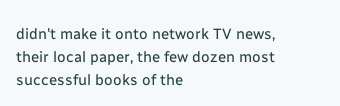didn't make it onto network TV news, their local paper, the few dozen most successful books of the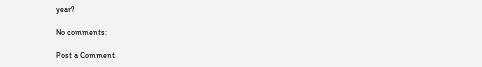year?

No comments:

Post a Comment